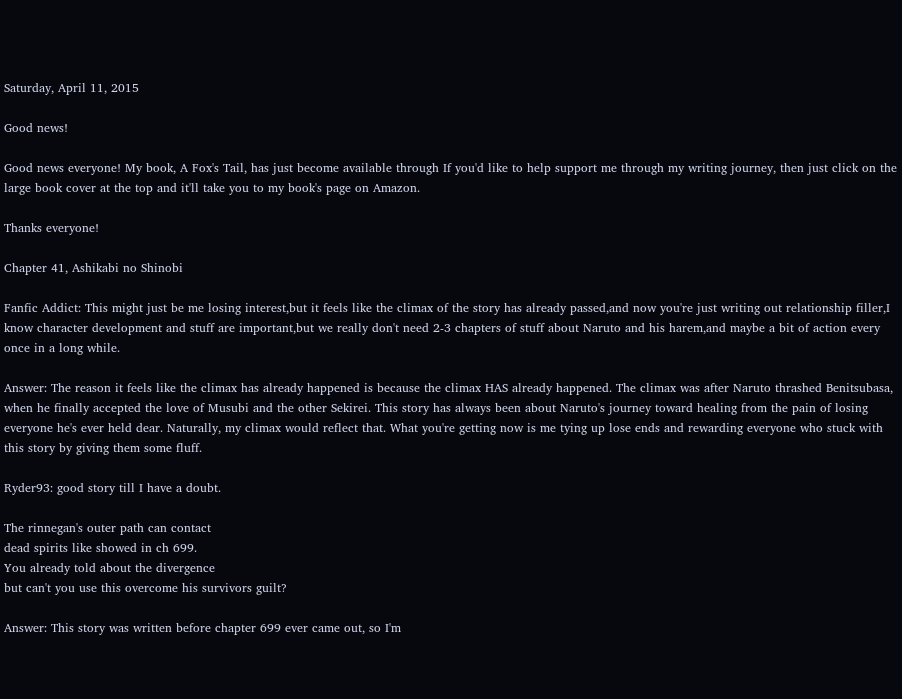Saturday, April 11, 2015

Good news!

Good news everyone! My book, A Fox's Tail, has just become available through If you'd like to help support me through my writing journey, then just click on the large book cover at the top and it'll take you to my book's page on Amazon.

Thanks everyone!

Chapter 41, Ashikabi no Shinobi

Fanfic Addict: This might just be me losing interest,but it feels like the climax of the story has already passed,and now you're just writing out relationship filler,I know character development and stuff are important,but we really don't need 2-3 chapters of stuff about Naruto and his harem,and maybe a bit of action every once in a long while.

Answer: The reason it feels like the climax has already happened is because the climax HAS already happened. The climax was after Naruto thrashed Benitsubasa, when he finally accepted the love of Musubi and the other Sekirei. This story has always been about Naruto's journey toward healing from the pain of losing everyone he's ever held dear. Naturally, my climax would reflect that. What you're getting now is me tying up lose ends and rewarding everyone who stuck with this story by giving them some fluff.

Ryder93: good story till I have a doubt.

The rinnegan's outer path can contact
dead spirits like showed in ch 699.
You already told about the divergence
but can't you use this overcome his survivors guilt?

Answer: This story was written before chapter 699 ever came out, so I'm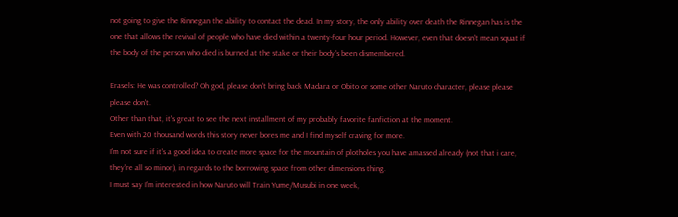not going to give the Rinnegan the ability to contact the dead. In my story, the only ability over death the Rinnegan has is the one that allows the revival of people who have died within a twenty-four hour period. However, even that doesn't mean squat if the body of the person who died is burned at the stake or their body's been dismembered.

Erasels: He was controlled? Oh god, please don't bring back Madara or Obito or some other Naruto character, please please please don't.
Other than that, it's great to see the next installment of my probably favorite fanfiction at the moment.
Even with 20 thousand words this story never bores me and I find myself craving for more.
I'm not sure if it's a good idea to create more space for the mountain of plotholes you have amassed already (not that i care, they're all so minor), in regards to the borrowing space from other dimensions thing.
I must say I'm interested in how Naruto will Train Yume/Musubi in one week,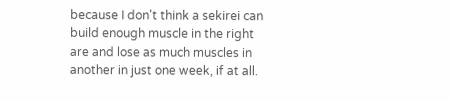because I don't think a sekirei can build enough muscle in the right are and lose as much muscles in another in just one week, if at all.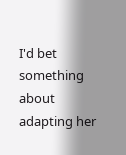I'd bet something about adapting her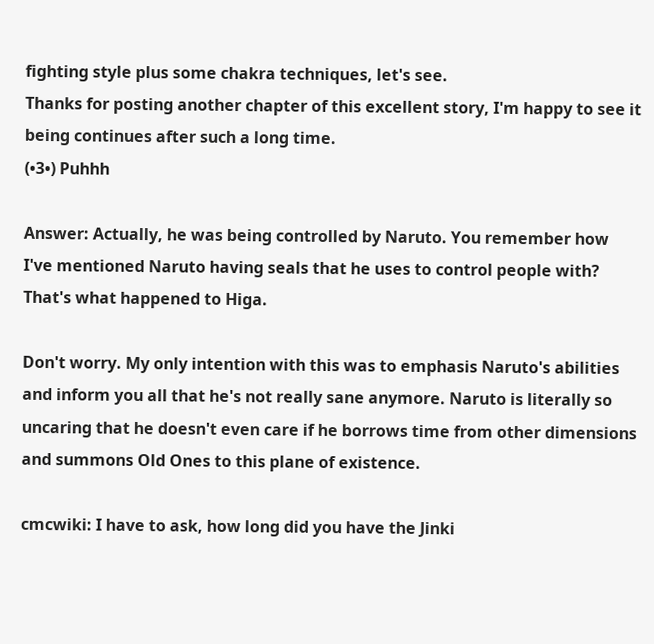fighting style plus some chakra techniques, let's see.
Thanks for posting another chapter of this excellent story, I'm happy to see it being continues after such a long time.
(•3•) Puhhh

Answer: Actually, he was being controlled by Naruto. You remember how I've mentioned Naruto having seals that he uses to control people with? That's what happened to Higa.

Don't worry. My only intention with this was to emphasis Naruto's abilities and inform you all that he's not really sane anymore. Naruto is literally so uncaring that he doesn't even care if he borrows time from other dimensions and summons Old Ones to this plane of existence.

cmcwiki: I have to ask, how long did you have the Jinki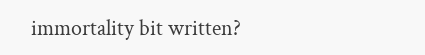immortality bit written?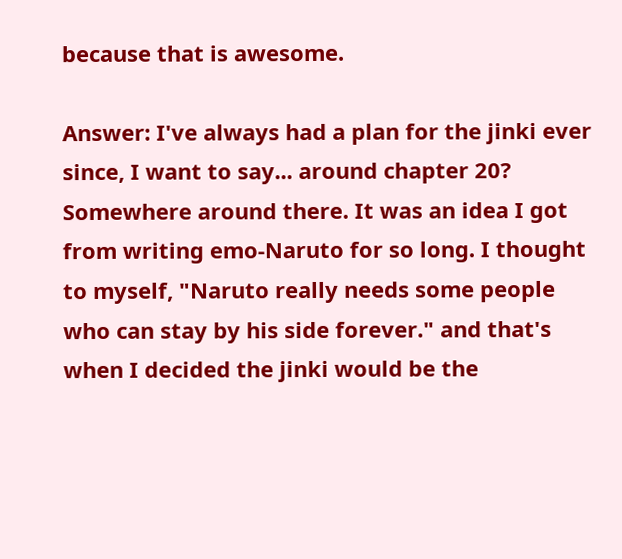because that is awesome.

Answer: I've always had a plan for the jinki ever since, I want to say... around chapter 20? Somewhere around there. It was an idea I got from writing emo-Naruto for so long. I thought to myself, "Naruto really needs some people who can stay by his side forever." and that's when I decided the jinki would be the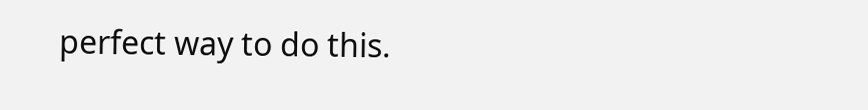perfect way to do this.